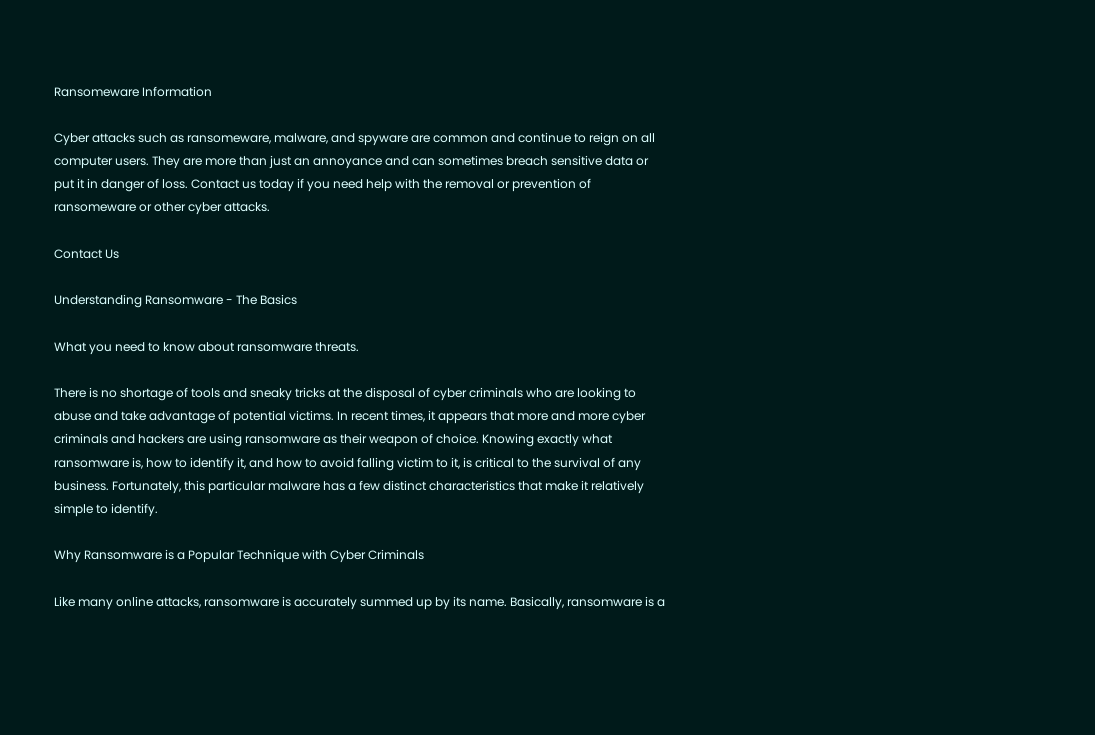Ransomeware Information

Cyber attacks such as ransomeware, malware, and spyware are common and continue to reign on all computer users. They are more than just an annoyance and can sometimes breach sensitive data or put it in danger of loss. Contact us today if you need help with the removal or prevention of ransomeware or other cyber attacks.

Contact Us

Understanding Ransomware - The Basics

What you need to know about ransomware threats.

There is no shortage of tools and sneaky tricks at the disposal of cyber criminals who are looking to abuse and take advantage of potential victims. In recent times, it appears that more and more cyber criminals and hackers are using ransomware as their weapon of choice. Knowing exactly what ransomware is, how to identify it, and how to avoid falling victim to it, is critical to the survival of any business. Fortunately, this particular malware has a few distinct characteristics that make it relatively simple to identify.

Why Ransomware is a Popular Technique with Cyber Criminals

Like many online attacks, ransomware is accurately summed up by its name. Basically, ransomware is a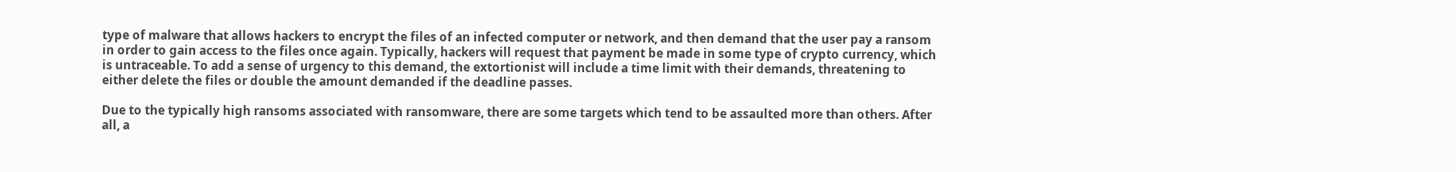type of malware that allows hackers to encrypt the files of an infected computer or network, and then demand that the user pay a ransom in order to gain access to the files once again. Typically, hackers will request that payment be made in some type of crypto currency, which is untraceable. To add a sense of urgency to this demand, the extortionist will include a time limit with their demands, threatening to either delete the files or double the amount demanded if the deadline passes.

Due to the typically high ransoms associated with ransomware, there are some targets which tend to be assaulted more than others. After all, a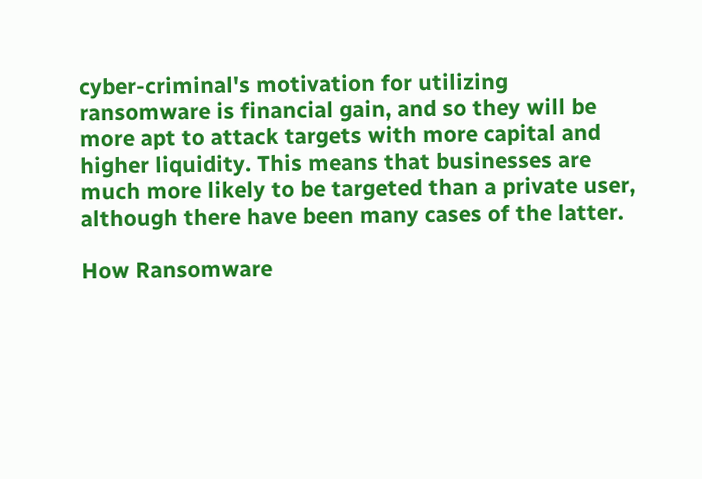cyber-criminal's motivation for utilizing ransomware is financial gain, and so they will be more apt to attack targets with more capital and higher liquidity. This means that businesses are much more likely to be targeted than a private user, although there have been many cases of the latter.

How Ransomware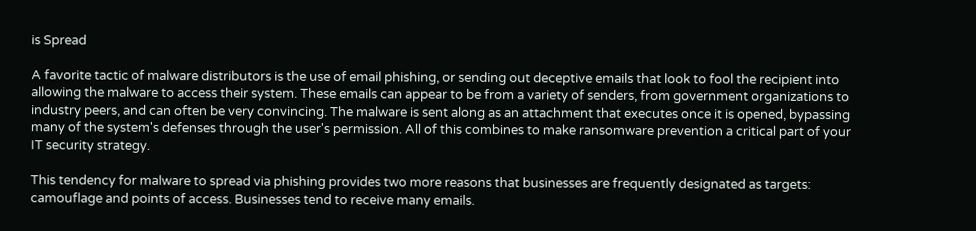is Spread

A favorite tactic of malware distributors is the use of email phishing, or sending out deceptive emails that look to fool the recipient into allowing the malware to access their system. These emails can appear to be from a variety of senders, from government organizations to industry peers, and can often be very convincing. The malware is sent along as an attachment that executes once it is opened, bypassing many of the system's defenses through the user's permission. All of this combines to make ransomware prevention a critical part of your IT security strategy.

This tendency for malware to spread via phishing provides two more reasons that businesses are frequently designated as targets: camouflage and points of access. Businesses tend to receive many emails.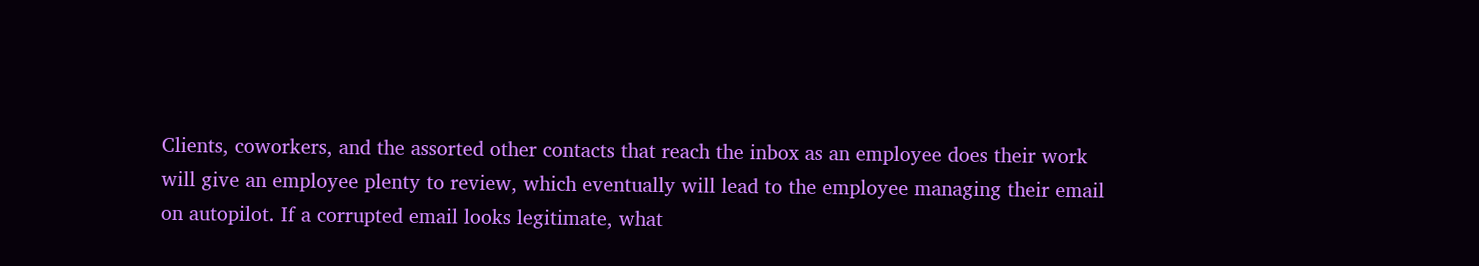Clients, coworkers, and the assorted other contacts that reach the inbox as an employee does their work will give an employee plenty to review, which eventually will lead to the employee managing their email on autopilot. If a corrupted email looks legitimate, what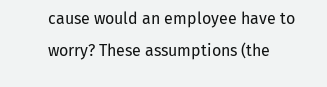cause would an employee have to worry? These assumptions (the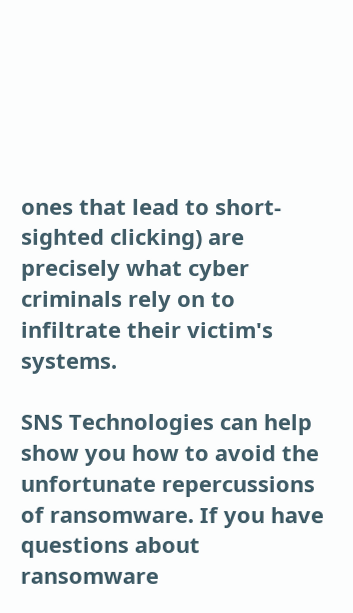ones that lead to short-sighted clicking) are precisely what cyber criminals rely on to infiltrate their victim's systems.

SNS Technologies can help show you how to avoid the unfortunate repercussions of ransomware. If you have questions about ransomware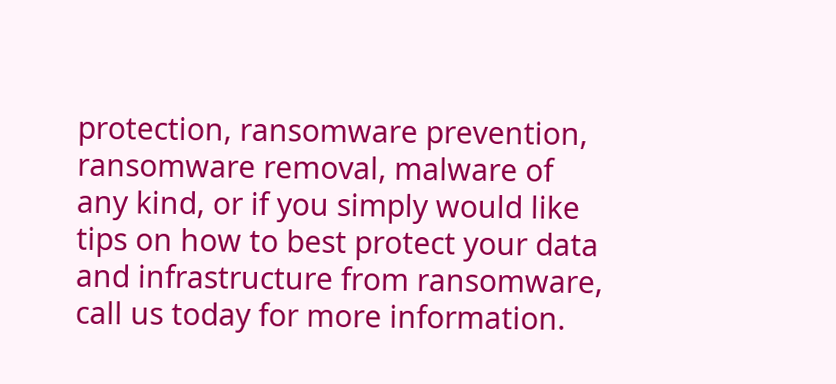protection, ransomware prevention, ransomware removal, malware of any kind, or if you simply would like tips on how to best protect your data and infrastructure from ransomware, call us today for more information.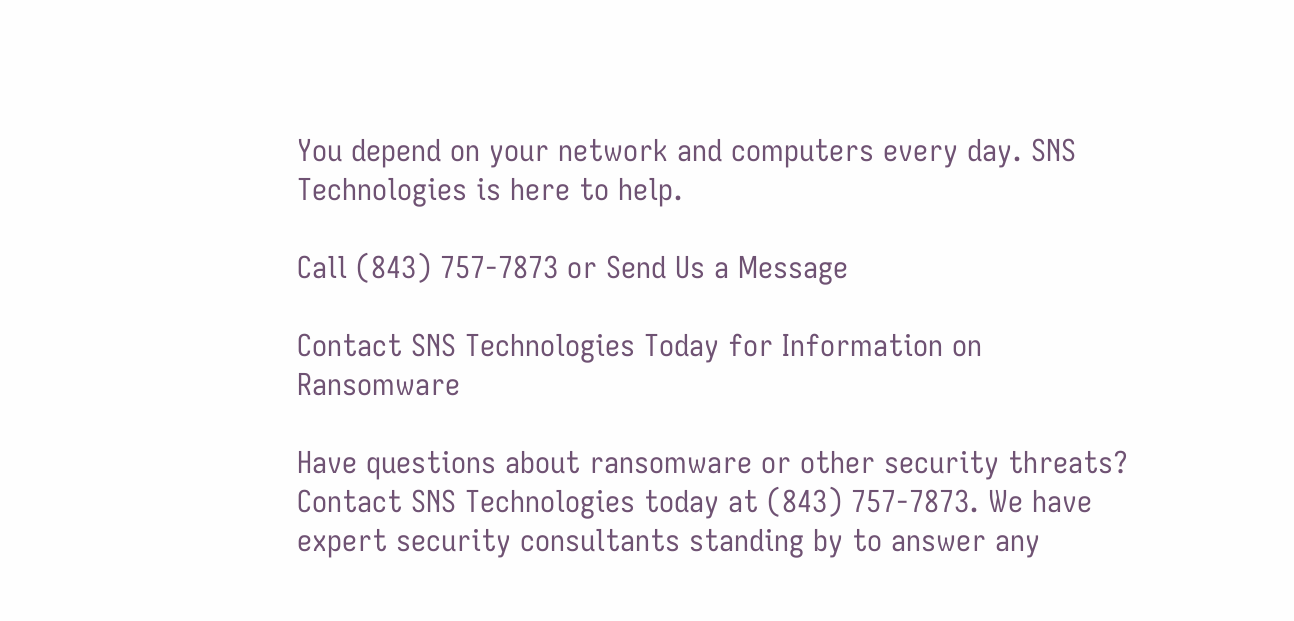You depend on your network and computers every day. SNS Technologies is here to help.

Call (843) 757-7873 or Send Us a Message

Contact SNS Technologies Today for Information on Ransomware

Have questions about ransomware or other security threats? Contact SNS Technologies today at (843) 757-7873. We have expert security consultants standing by to answer any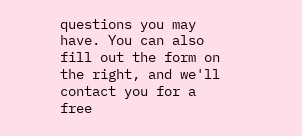questions you may have. You can also fill out the form on the right, and we'll contact you for a free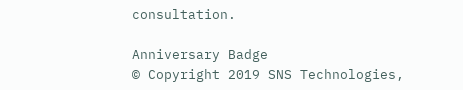consultation.

Anniversary Badge
© Copyright 2019 SNS Technologies,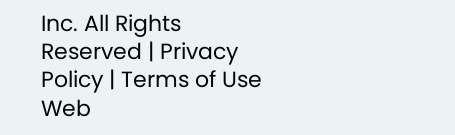Inc. All Rights Reserved | Privacy Policy | Terms of Use
Web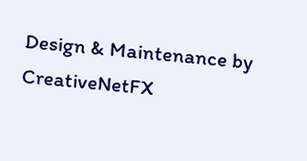Design & Maintenance by CreativeNetFX